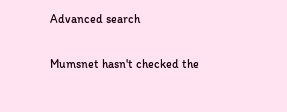Advanced search

Mumsnet hasn't checked the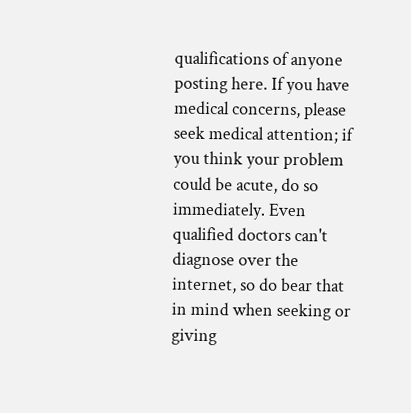qualifications of anyone posting here. If you have medical concerns, please seek medical attention; if you think your problem could be acute, do so immediately. Even qualified doctors can't diagnose over the internet, so do bear that in mind when seeking or giving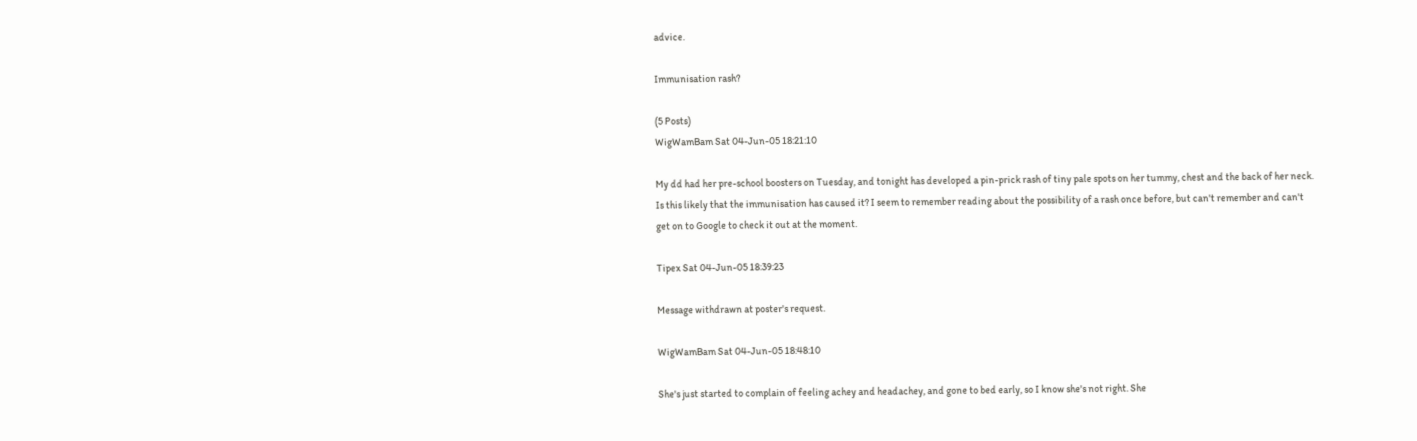advice.

Immunisation rash?

(5 Posts)
WigWamBam Sat 04-Jun-05 18:21:10

My dd had her pre-school boosters on Tuesday, and tonight has developed a pin-prick rash of tiny pale spots on her tummy, chest and the back of her neck. Is this likely that the immunisation has caused it? I seem to remember reading about the possibility of a rash once before, but can't remember and can't get on to Google to check it out at the moment.

Tipex Sat 04-Jun-05 18:39:23

Message withdrawn at poster's request.

WigWamBam Sat 04-Jun-05 18:48:10

She's just started to complain of feeling achey and headachey, and gone to bed early, so I know she's not right. She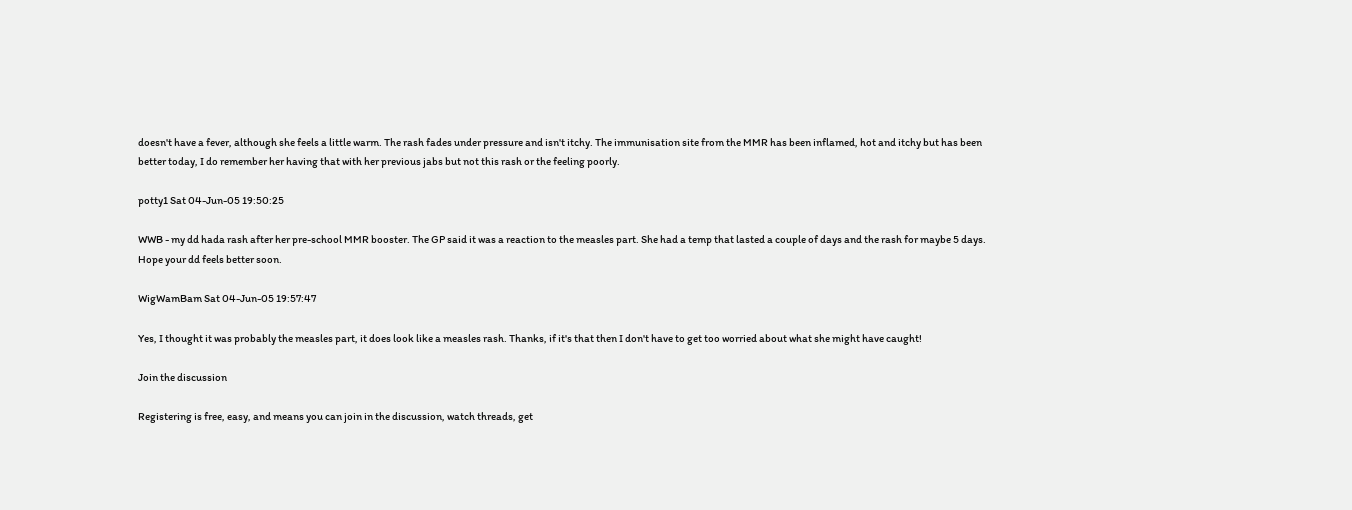doesn't have a fever, although she feels a little warm. The rash fades under pressure and isn't itchy. The immunisation site from the MMR has been inflamed, hot and itchy but has been better today, I do remember her having that with her previous jabs but not this rash or the feeling poorly.

potty1 Sat 04-Jun-05 19:50:25

WWB - my dd hada rash after her pre-school MMR booster. The GP said it was a reaction to the measles part. She had a temp that lasted a couple of days and the rash for maybe 5 days. Hope your dd feels better soon.

WigWamBam Sat 04-Jun-05 19:57:47

Yes, I thought it was probably the measles part, it does look like a measles rash. Thanks, if it's that then I don't have to get too worried about what she might have caught!

Join the discussion

Registering is free, easy, and means you can join in the discussion, watch threads, get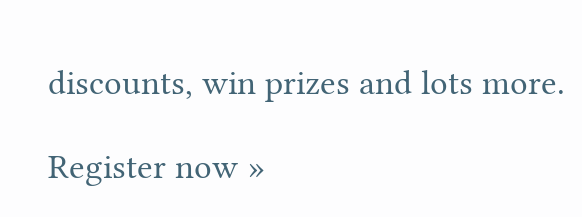discounts, win prizes and lots more.

Register now »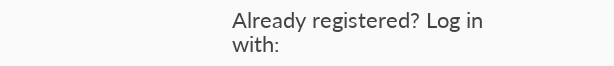Already registered? Log in with: